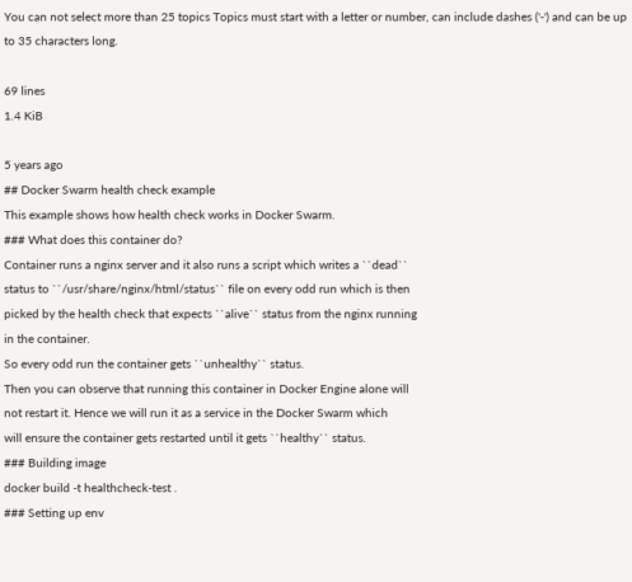You can not select more than 25 topics Topics must start with a letter or number, can include dashes ('-') and can be up to 35 characters long.

69 lines
1.4 KiB

5 years ago
## Docker Swarm health check example
This example shows how health check works in Docker Swarm.
### What does this container do?
Container runs a nginx server and it also runs a script which writes a ``dead``
status to ``/usr/share/nginx/html/status`` file on every odd run which is then
picked by the health check that expects ``alive`` status from the nginx running
in the container.
So every odd run the container gets ``unhealthy`` status.
Then you can observe that running this container in Docker Engine alone will
not restart it. Hence we will run it as a service in the Docker Swarm which
will ensure the container gets restarted until it gets ``healthy`` status.
### Building image
docker build -t healthcheck-test .
### Setting up env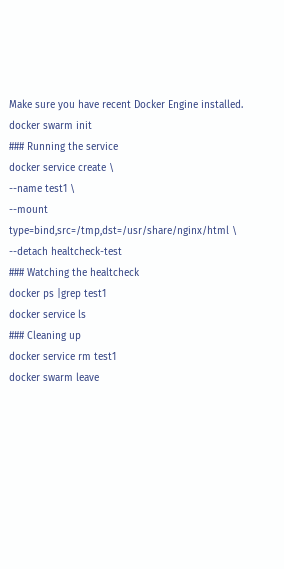Make sure you have recent Docker Engine installed.
docker swarm init
### Running the service
docker service create \
--name test1 \
--mount type=bind,src=/tmp,dst=/usr/share/nginx/html \
--detach healtcheck-test
### Watching the healtcheck
docker ps |grep test1
docker service ls
### Cleaning up
docker service rm test1
docker swarm leave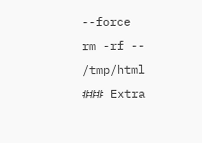--force
rm -rf -- /tmp/html
### Extra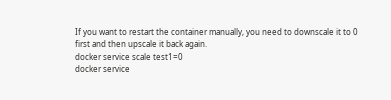If you want to restart the container manually, you need to downscale it to 0
first and then upscale it back again.
docker service scale test1=0
docker service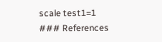scale test1=1
### References